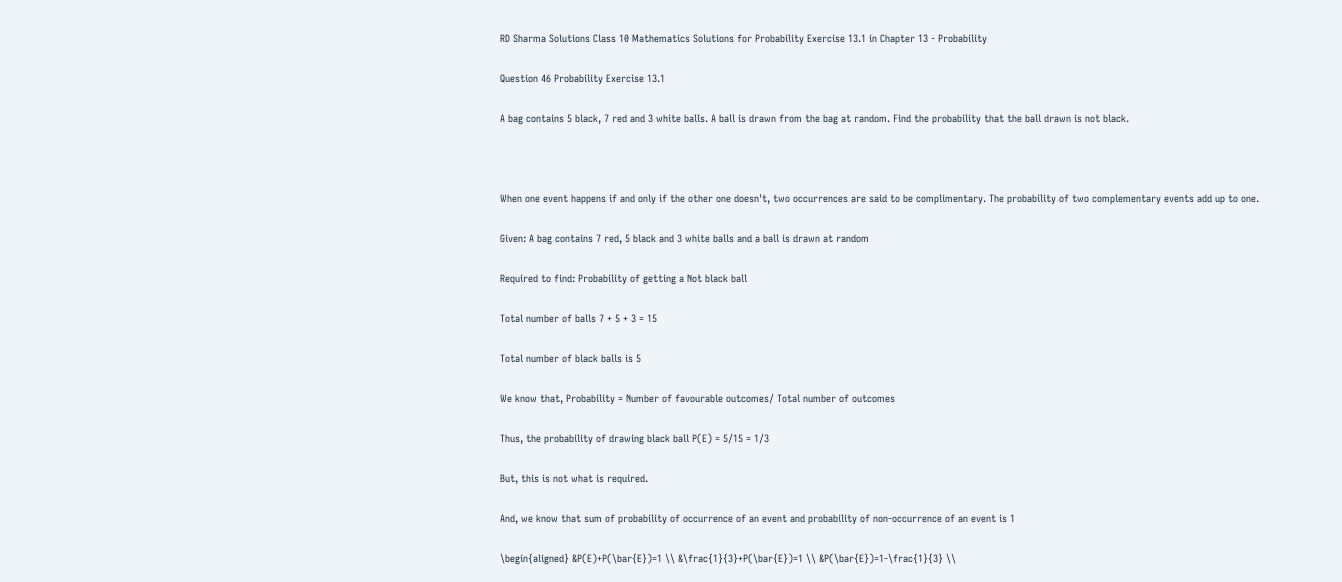RD Sharma Solutions Class 10 Mathematics Solutions for Probability Exercise 13.1 in Chapter 13 - Probability

Question 46 Probability Exercise 13.1

A bag contains 5 black, 7 red and 3 white balls. A ball is drawn from the bag at random. Find the probability that the ball drawn is not black.



When one event happens if and only if the other one doesn't, two occurrences are said to be complimentary. The probability of two complementary events add up to one.

Given: A bag contains 7 red, 5 black and 3 white balls and a ball is drawn at random

Required to find: Probability of getting a Not black ball

Total number of balls 7 + 5 + 3 = 15

Total number of black balls is 5

We know that, Probability = Number of favourable outcomes/ Total number of outcomes

Thus, the probability of drawing black ball P(E) = 5/15 = 1/3

But, this is not what is required.

And, we know that sum of probability of occurrence of an event and probability of non-occurrence of an event is 1

\begin{aligned} &P(E)+P(\bar{E})=1 \\ &\frac{1}{3}+P(\bar{E})=1 \\ &P(\bar{E})=1-\frac{1}{3} \\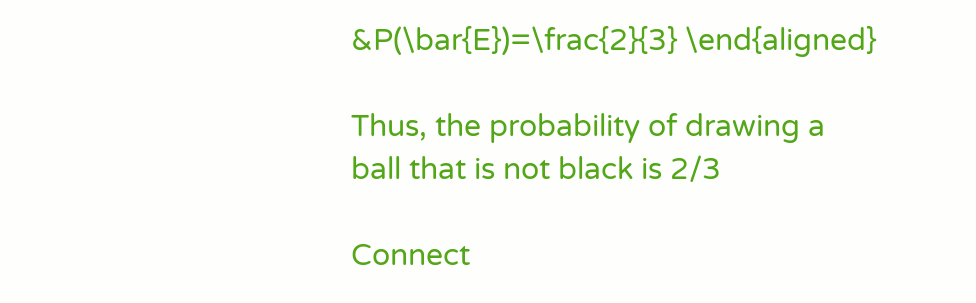&P(\bar{E})=\frac{2}{3} \end{aligned}

Thus, the probability of drawing a ball that is not black is 2/3

Connect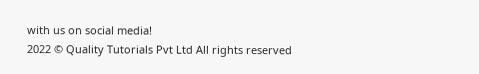with us on social media!
2022 © Quality Tutorials Pvt Ltd All rights reserved